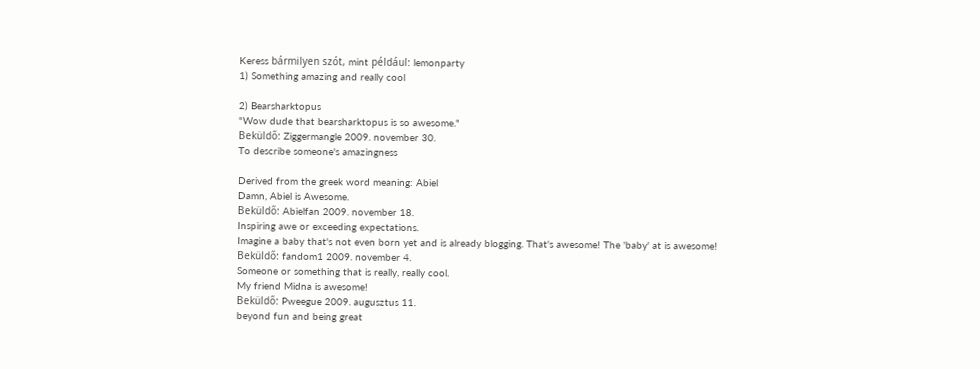Keress bármilyen szót, mint például: lemonparty
1) Something amazing and really cool

2) Bearsharktopus
"Wow dude that bearsharktopus is so awesome."
Beküldő: Ziggermangle 2009. november 30.
To describe someone's amazingness

Derived from the greek word meaning: Abiel
Damn, Abiel is Awesome.
Beküldő: Abielfan 2009. november 18.
Inspiring awe or exceeding expectations.
Imagine a baby that's not even born yet and is already blogging. That's awesome! The 'baby' at is awesome!
Beküldő: fandom1 2009. november 4.
Someone or something that is really, really cool.
My friend Midna is awesome!
Beküldő: Pweegue 2009. augusztus 11.
beyond fun and being great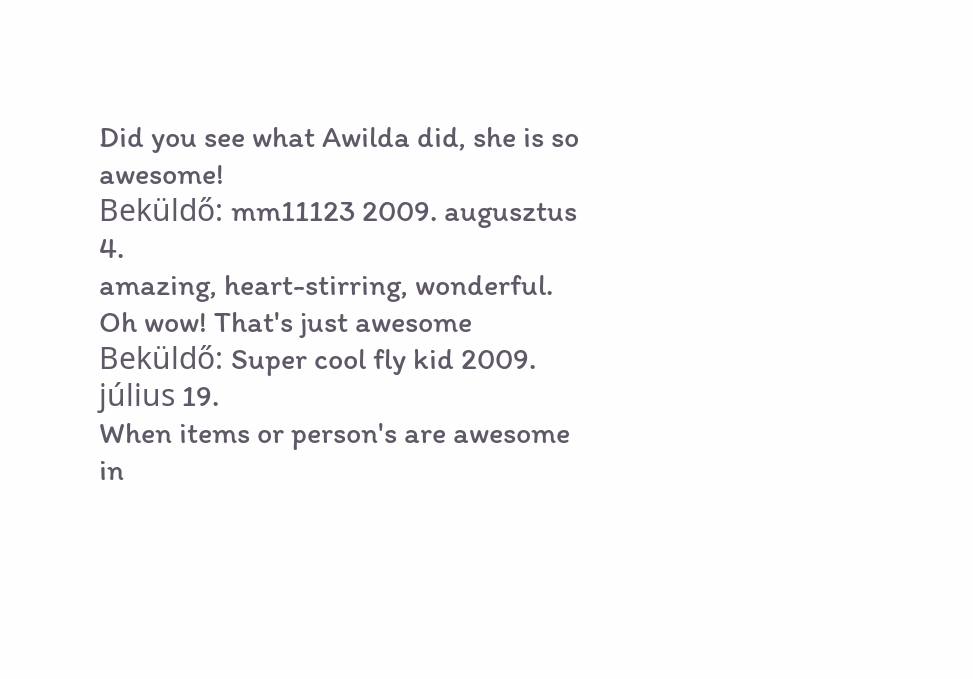Did you see what Awilda did, she is so awesome!
Beküldő: mm11123 2009. augusztus 4.
amazing, heart-stirring, wonderful.
Oh wow! That's just awesome
Beküldő: Super cool fly kid 2009. július 19.
When items or person's are awesome in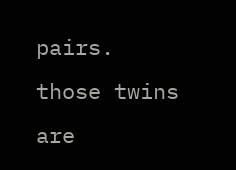pairs.
those twins are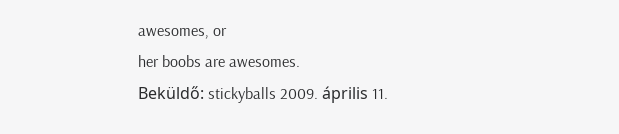awesomes, or
her boobs are awesomes.
Beküldő: stickyballs 2009. április 11.